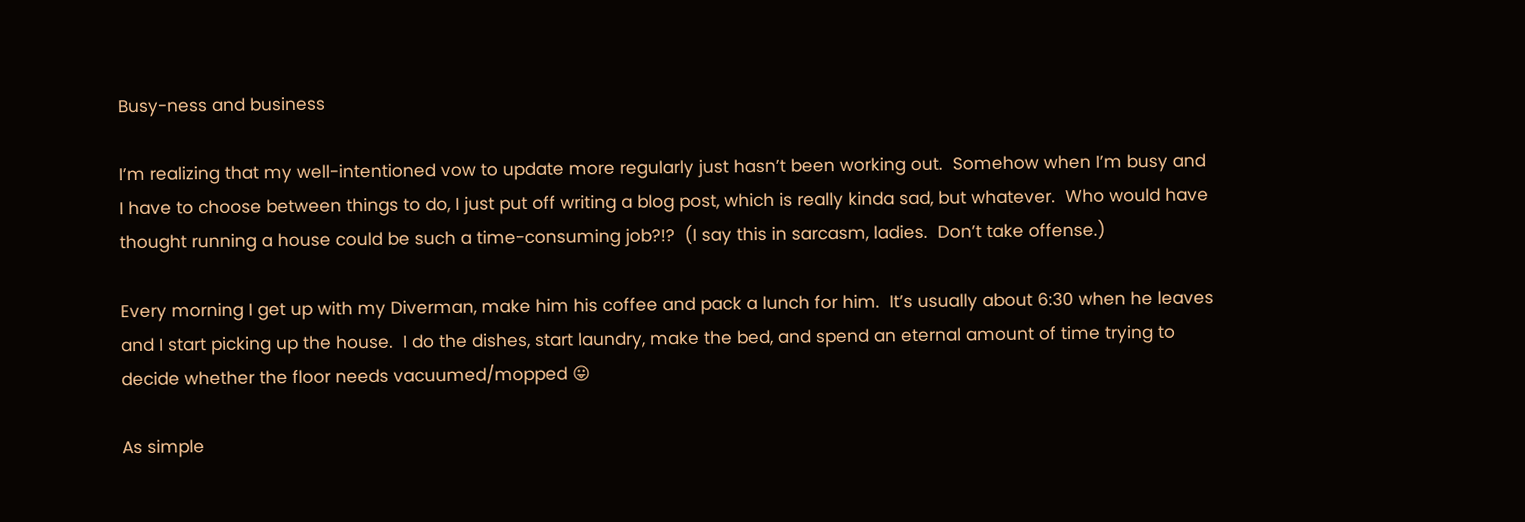Busy-ness and business

I’m realizing that my well-intentioned vow to update more regularly just hasn’t been working out.  Somehow when I’m busy and I have to choose between things to do, I just put off writing a blog post, which is really kinda sad, but whatever.  Who would have thought running a house could be such a time-consuming job?!?  (I say this in sarcasm, ladies.  Don’t take offense.)

Every morning I get up with my Diverman, make him his coffee and pack a lunch for him.  It’s usually about 6:30 when he leaves and I start picking up the house.  I do the dishes, start laundry, make the bed, and spend an eternal amount of time trying to decide whether the floor needs vacuumed/mopped 😛

As simple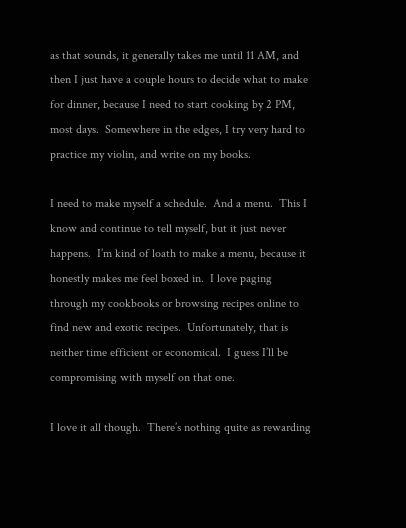as that sounds, it generally takes me until 11 AM, and then I just have a couple hours to decide what to make for dinner, because I need to start cooking by 2 PM, most days.  Somewhere in the edges, I try very hard to practice my violin, and write on my books.

I need to make myself a schedule.  And a menu.  This I know and continue to tell myself, but it just never happens.  I’m kind of loath to make a menu, because it honestly makes me feel boxed in.  I love paging through my cookbooks or browsing recipes online to find new and exotic recipes.  Unfortunately, that is neither time efficient or economical.  I guess I’ll be compromising with myself on that one.

I love it all though.  There’s nothing quite as rewarding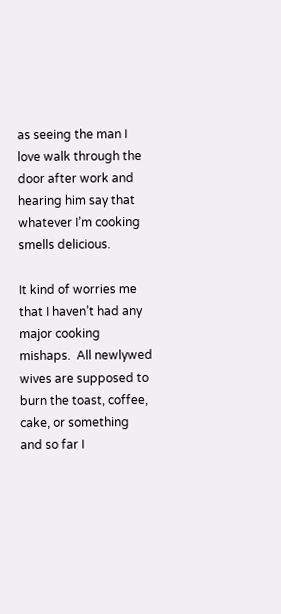as seeing the man I love walk through the door after work and hearing him say that whatever I’m cooking smells delicious.

It kind of worries me that I haven’t had any major cooking mishaps.  All newlywed wives are supposed to burn the toast, coffee, cake, or something and so far I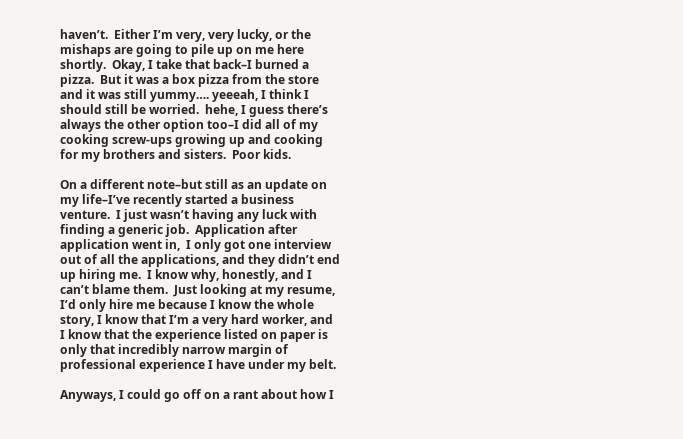haven’t.  Either I’m very, very lucky, or the mishaps are going to pile up on me here shortly.  Okay, I take that back–I burned a pizza.  But it was a box pizza from the store and it was still yummy…. yeeeah, I think I should still be worried.  hehe, I guess there’s always the other option too–I did all of my cooking screw-ups growing up and cooking for my brothers and sisters.  Poor kids.

On a different note–but still as an update on my life–I’ve recently started a business venture.  I just wasn’t having any luck with finding a generic job.  Application after application went in,  I only got one interview out of all the applications, and they didn’t end up hiring me.  I know why, honestly, and I can’t blame them.  Just looking at my resume, I’d only hire me because I know the whole story, I know that I’m a very hard worker, and I know that the experience listed on paper is only that incredibly narrow margin of professional experience I have under my belt.

Anyways, I could go off on a rant about how I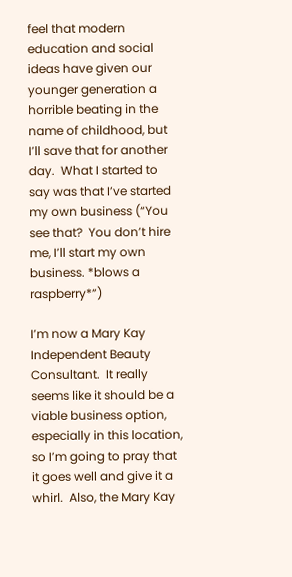feel that modern education and social ideas have given our younger generation a horrible beating in the name of childhood, but I’ll save that for another day.  What I started to say was that I’ve started my own business (“You see that?  You don’t hire me, I’ll start my own business. *blows a raspberry*”)

I’m now a Mary Kay Independent Beauty Consultant.  It really seems like it should be a viable business option, especially in this location, so I’m going to pray that it goes well and give it a whirl.  Also, the Mary Kay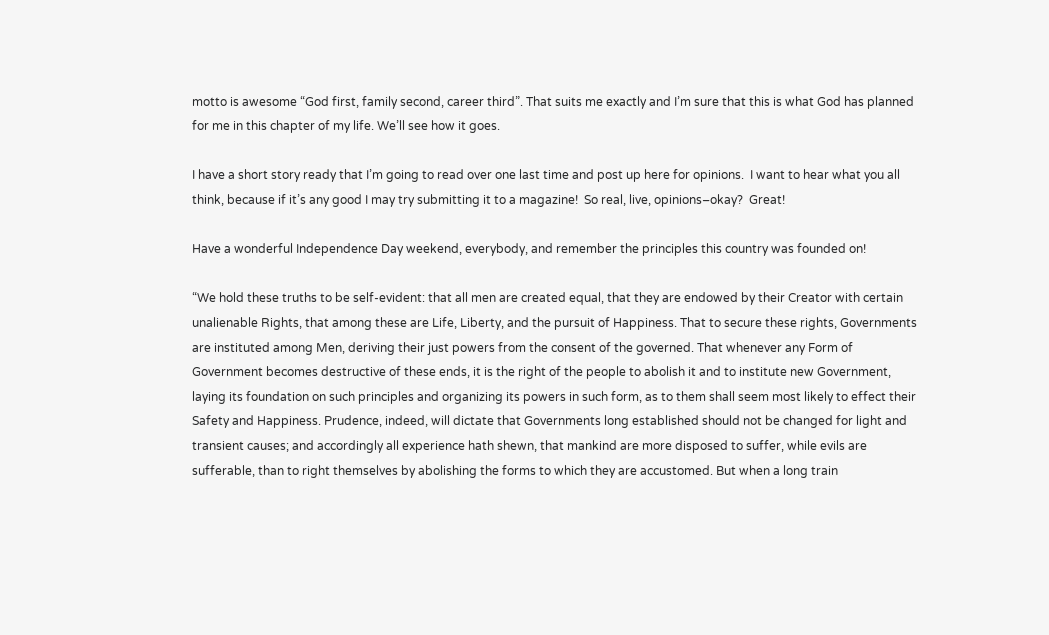motto is awesome “God first, family second, career third”. That suits me exactly and I’m sure that this is what God has planned for me in this chapter of my life. We’ll see how it goes.

I have a short story ready that I’m going to read over one last time and post up here for opinions.  I want to hear what you all think, because if it’s any good I may try submitting it to a magazine!  So real, live, opinions–okay?  Great!

Have a wonderful Independence Day weekend, everybody, and remember the principles this country was founded on!

“We hold these truths to be self-evident: that all men are created equal, that they are endowed by their Creator with certain unalienable Rights, that among these are Life, Liberty, and the pursuit of Happiness. That to secure these rights, Governments are instituted among Men, deriving their just powers from the consent of the governed. That whenever any Form of Government becomes destructive of these ends, it is the right of the people to abolish it and to institute new Government, laying its foundation on such principles and organizing its powers in such form, as to them shall seem most likely to effect their Safety and Happiness. Prudence, indeed, will dictate that Governments long established should not be changed for light and transient causes; and accordingly all experience hath shewn, that mankind are more disposed to suffer, while evils are sufferable, than to right themselves by abolishing the forms to which they are accustomed. But when a long train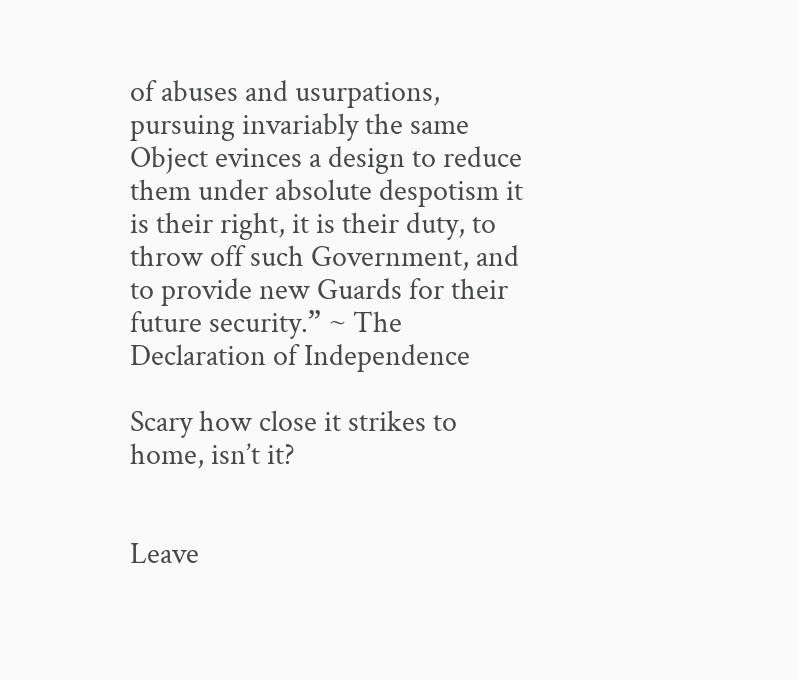of abuses and usurpations, pursuing invariably the same Object evinces a design to reduce them under absolute despotism it is their right, it is their duty, to throw off such Government, and to provide new Guards for their future security.” ~ The Declaration of Independence

Scary how close it strikes to home, isn’t it?


Leave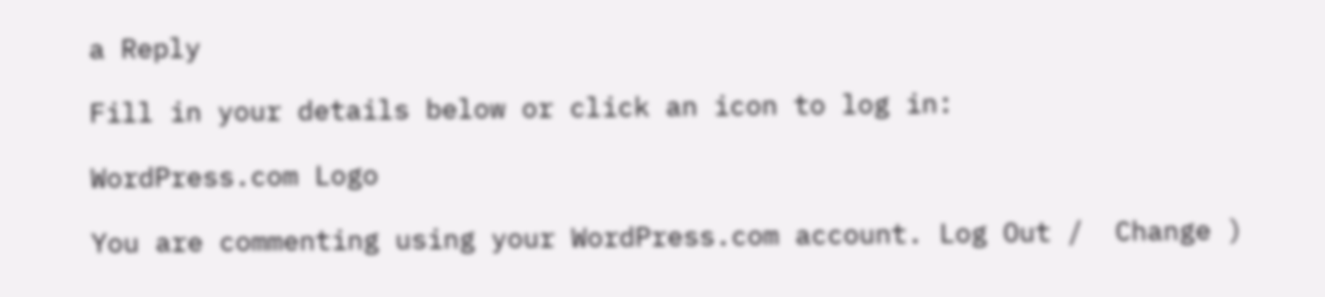a Reply

Fill in your details below or click an icon to log in:

WordPress.com Logo

You are commenting using your WordPress.com account. Log Out /  Change )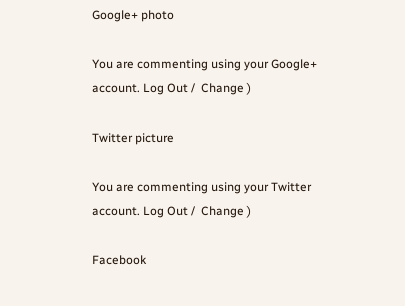Google+ photo

You are commenting using your Google+ account. Log Out /  Change )

Twitter picture

You are commenting using your Twitter account. Log Out /  Change )

Facebook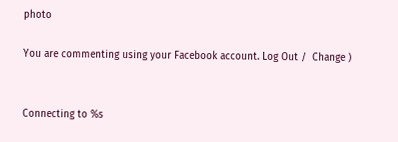photo

You are commenting using your Facebook account. Log Out /  Change )


Connecting to %s